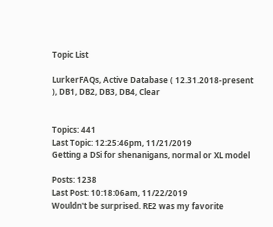Topic List

LurkerFAQs, Active Database ( 12.31.2018-present ), DB1, DB2, DB3, DB4, Clear


Topics: 441
Last Topic: 12:25:46pm, 11/21/2019
Getting a DSi for shenanigans, normal or XL model

Posts: 1238
Last Post: 10:18:06am, 11/22/2019
Wouldn't be surprised. RE2 was my favorite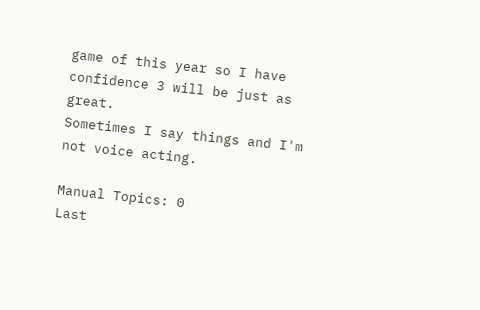game of this year so I have confidence 3 will be just as great.
Sometimes I say things and I'm not voice acting.

Manual Topics: 0
Last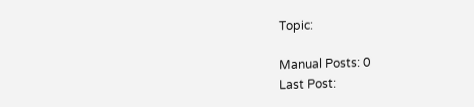Topic:

Manual Posts: 0
Last Post: